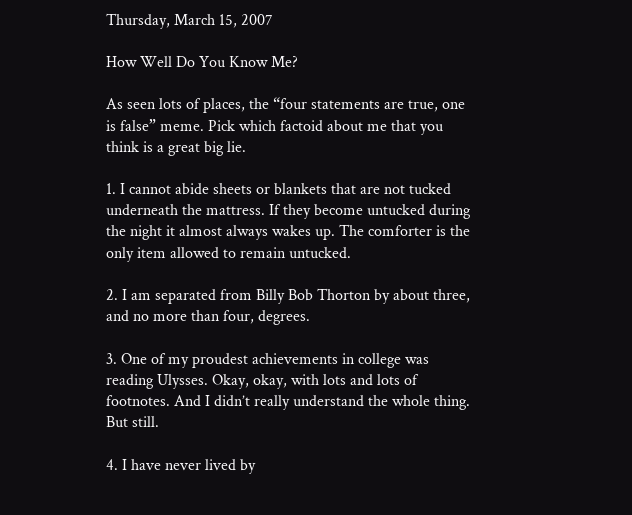Thursday, March 15, 2007

How Well Do You Know Me?

As seen lots of places, the “four statements are true, one is false” meme. Pick which factoid about me that you think is a great big lie.

1. I cannot abide sheets or blankets that are not tucked underneath the mattress. If they become untucked during the night it almost always wakes up. The comforter is the only item allowed to remain untucked.

2. I am separated from Billy Bob Thorton by about three, and no more than four, degrees.

3. One of my proudest achievements in college was reading Ulysses. Okay, okay, with lots and lots of footnotes. And I didn’t really understand the whole thing. But still.

4. I have never lived by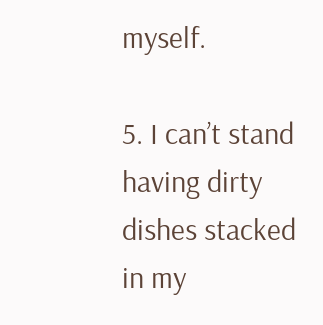myself.

5. I can’t stand having dirty dishes stacked in my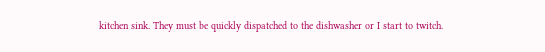kitchen sink. They must be quickly dispatched to the dishwasher or I start to twitch.